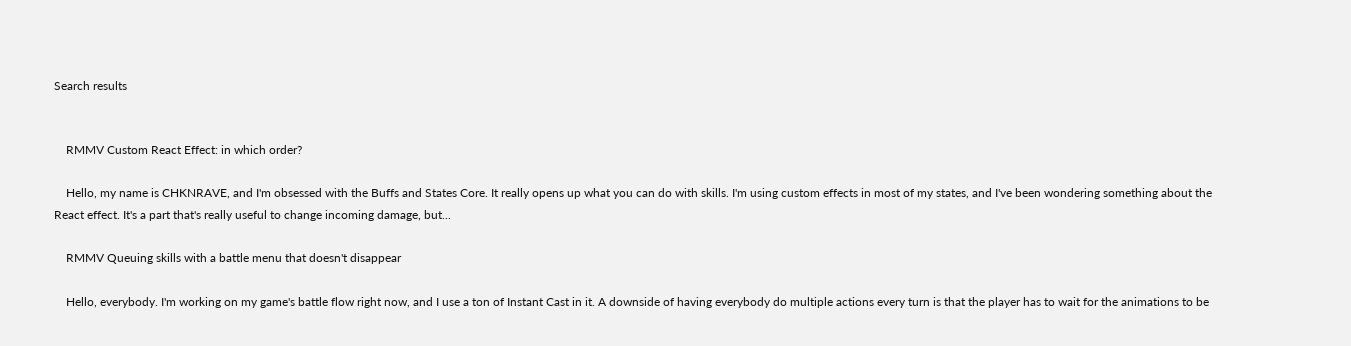Search results


    RMMV Custom React Effect: in which order?

    Hello, my name is CHKNRAVE, and I'm obsessed with the Buffs and States Core. It really opens up what you can do with skills. I'm using custom effects in most of my states, and I've been wondering something about the React effect. It's a part that's really useful to change incoming damage, but...

    RMMV Queuing skills with a battle menu that doesn't disappear

    Hello, everybody. I'm working on my game's battle flow right now, and I use a ton of Instant Cast in it. A downside of having everybody do multiple actions every turn is that the player has to wait for the animations to be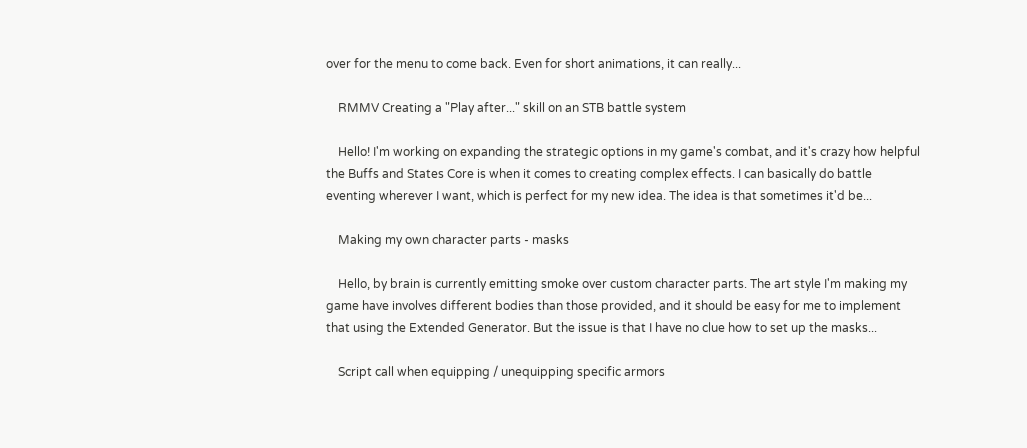over for the menu to come back. Even for short animations, it can really...

    RMMV Creating a "Play after..." skill on an STB battle system

    Hello! I'm working on expanding the strategic options in my game's combat, and it's crazy how helpful the Buffs and States Core is when it comes to creating complex effects. I can basically do battle eventing wherever I want, which is perfect for my new idea. The idea is that sometimes it'd be...

    Making my own character parts - masks

    Hello, by brain is currently emitting smoke over custom character parts. The art style I'm making my game have involves different bodies than those provided, and it should be easy for me to implement that using the Extended Generator. But the issue is that I have no clue how to set up the masks...

    Script call when equipping / unequipping specific armors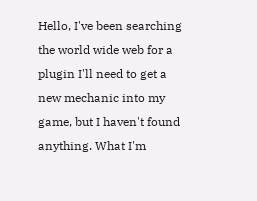Hello, I've been searching the world wide web for a plugin I'll need to get a new mechanic into my game, but I haven't found anything. What I'm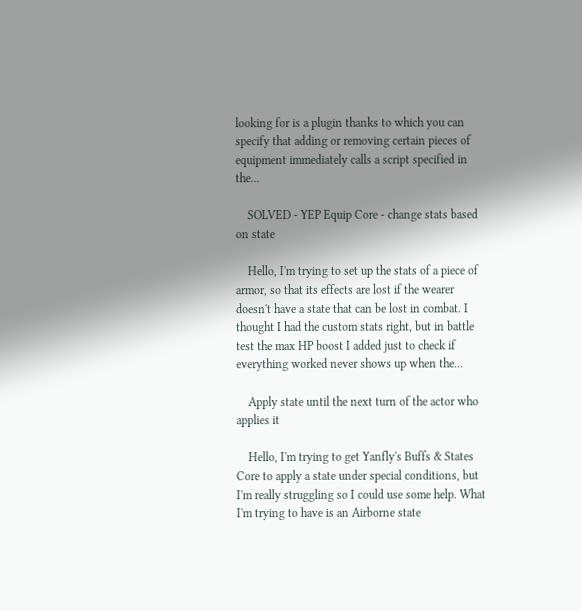looking for is a plugin thanks to which you can specify that adding or removing certain pieces of equipment immediately calls a script specified in the...

    SOLVED - YEP Equip Core - change stats based on state

    Hello, I'm trying to set up the stats of a piece of armor, so that its effects are lost if the wearer doesn't have a state that can be lost in combat. I thought I had the custom stats right, but in battle test the max HP boost I added just to check if everything worked never shows up when the...

    Apply state until the next turn of the actor who applies it

    Hello, I'm trying to get Yanfly's Buffs & States Core to apply a state under special conditions, but I'm really struggling so I could use some help. What I'm trying to have is an Airborne state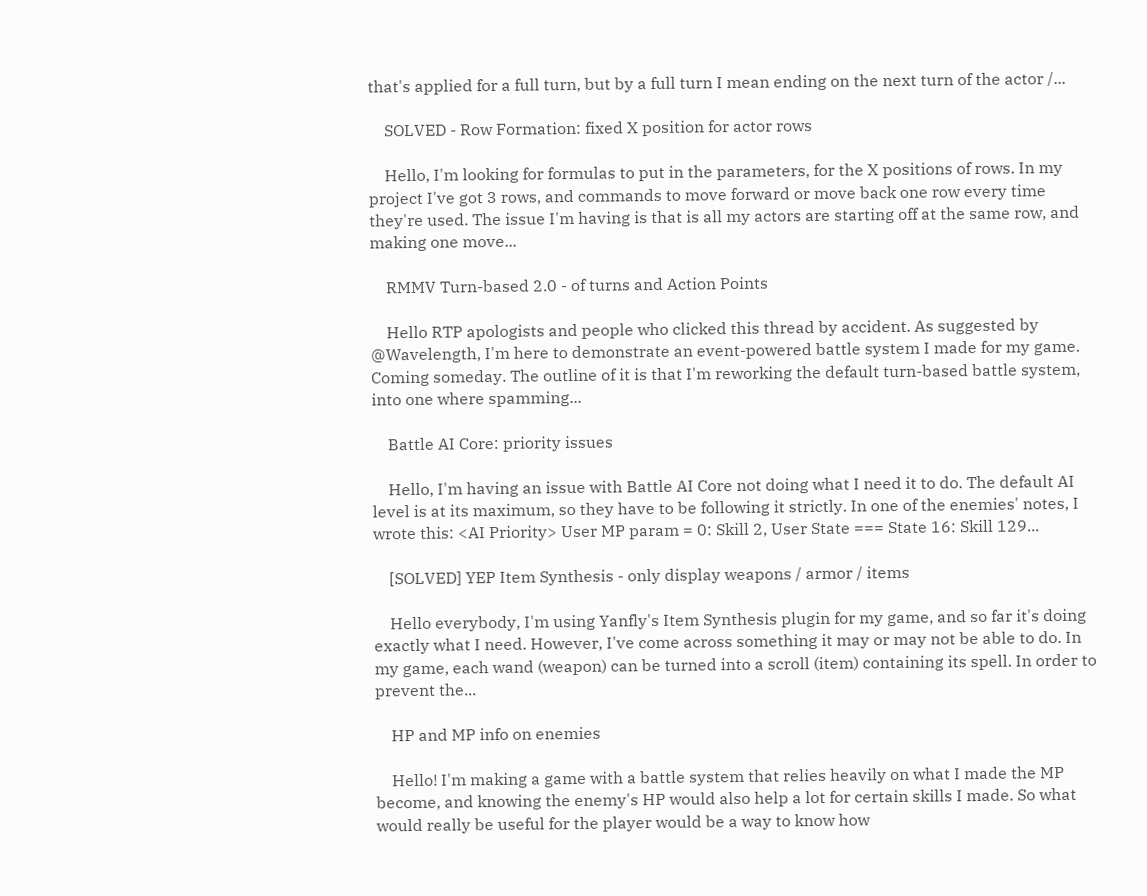that's applied for a full turn, but by a full turn I mean ending on the next turn of the actor /...

    SOLVED - Row Formation: fixed X position for actor rows

    Hello, I'm looking for formulas to put in the parameters, for the X positions of rows. In my project I've got 3 rows, and commands to move forward or move back one row every time they're used. The issue I'm having is that is all my actors are starting off at the same row, and making one move...

    RMMV Turn-based 2.0 - of turns and Action Points

    Hello RTP apologists and people who clicked this thread by accident. As suggested by @Wavelength, I'm here to demonstrate an event-powered battle system I made for my game. Coming someday. The outline of it is that I'm reworking the default turn-based battle system, into one where spamming...

    Battle AI Core: priority issues

    Hello, I'm having an issue with Battle AI Core not doing what I need it to do. The default AI level is at its maximum, so they have to be following it strictly. In one of the enemies' notes, I wrote this: <AI Priority> User MP param = 0: Skill 2, User State === State 16: Skill 129...

    [SOLVED] YEP Item Synthesis - only display weapons / armor / items

    Hello everybody, I'm using Yanfly's Item Synthesis plugin for my game, and so far it's doing exactly what I need. However, I've come across something it may or may not be able to do. In my game, each wand (weapon) can be turned into a scroll (item) containing its spell. In order to prevent the...

    HP and MP info on enemies

    Hello! I'm making a game with a battle system that relies heavily on what I made the MP become, and knowing the enemy's HP would also help a lot for certain skills I made. So what would really be useful for the player would be a way to know how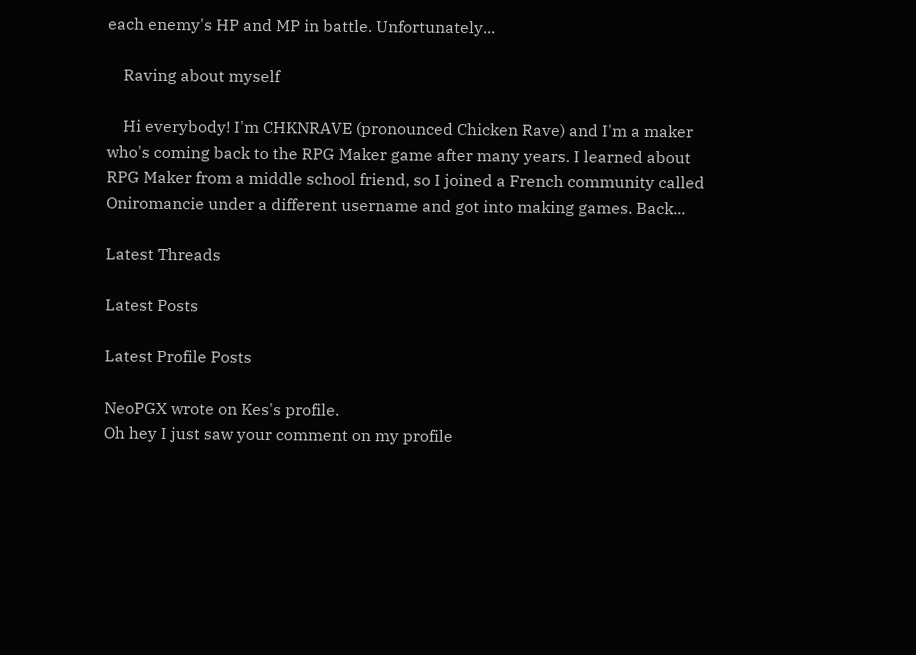each enemy's HP and MP in battle. Unfortunately...

    Raving about myself

    Hi everybody! I'm CHKNRAVE (pronounced Chicken Rave) and I'm a maker who's coming back to the RPG Maker game after many years. I learned about RPG Maker from a middle school friend, so I joined a French community called Oniromancie under a different username and got into making games. Back...

Latest Threads

Latest Posts

Latest Profile Posts

NeoPGX wrote on Kes's profile.
Oh hey I just saw your comment on my profile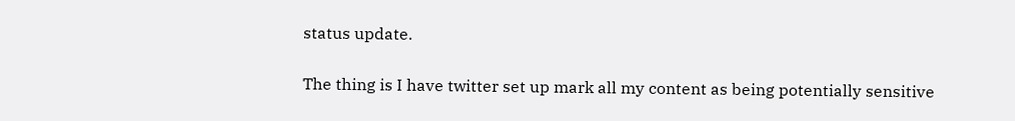status update.

The thing is I have twitter set up mark all my content as being potentially sensitive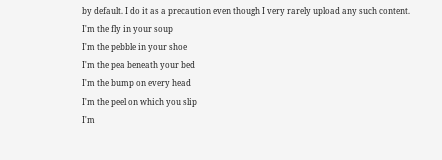by default. I do it as a precaution even though I very rarely upload any such content.
I'm the fly in your soup
I'm the pebble in your shoe
I'm the pea beneath your bed
I'm the bump on every head
I'm the peel on which you slip
I'm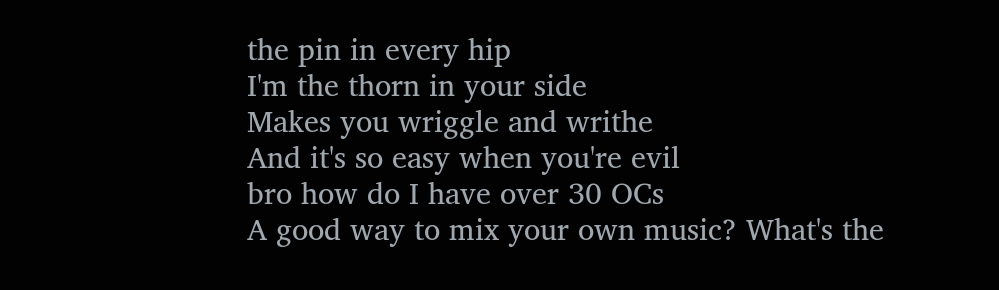the pin in every hip
I'm the thorn in your side
Makes you wriggle and writhe
And it's so easy when you're evil
bro how do I have over 30 OCs
A good way to mix your own music? What's the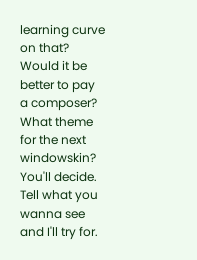learning curve on that?
Would it be better to pay a composer?
What theme for the next windowskin? You'll decide. Tell what you wanna see and I'll try for.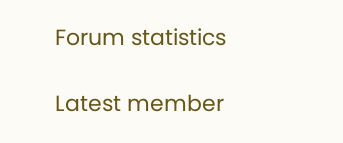Forum statistics

Latest member